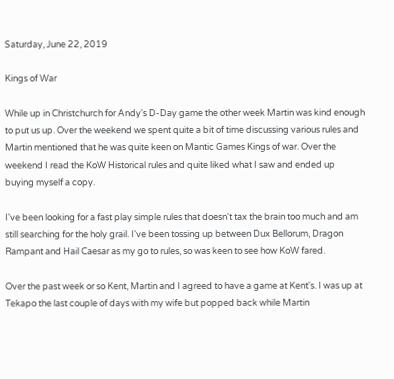Saturday, June 22, 2019

Kings of War

While up in Christchurch for Andy's D-Day game the other week Martin was kind enough to put us up. Over the weekend we spent quite a bit of time discussing various rules and Martin mentioned that he was quite keen on Mantic Games Kings of war. Over the weekend I read the KoW Historical rules and quite liked what I saw and ended up buying myself a copy.

I've been looking for a fast play simple rules that doesn't tax the brain too much and am still searching for the holy grail. I've been tossing up between Dux Bellorum, Dragon Rampant and Hail Caesar as my go to rules, so was keen to see how KoW fared.

Over the past week or so Kent, Martin and I agreed to have a game at Kent's. I was up at Tekapo the last couple of days with my wife but popped back while Martin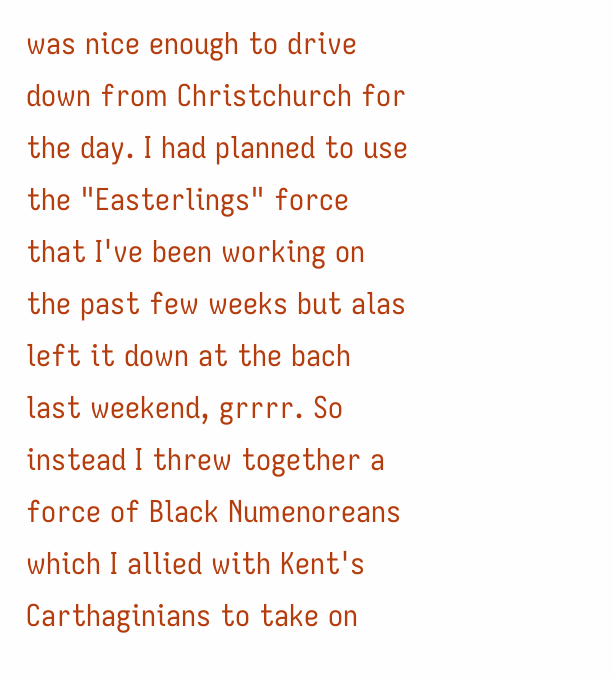was nice enough to drive down from Christchurch for the day. I had planned to use the "Easterlings" force that I've been working on the past few weeks but alas left it down at the bach last weekend, grrrr. So instead I threw together a force of Black Numenoreans which I allied with Kent's Carthaginians to take on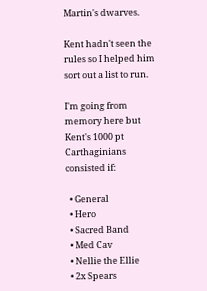Martin's dwarves.

Kent hadn't seen the rules so I helped him sort out a list to run.

I'm going from memory here but Kent's 1000 pt Carthaginians consisted if:

  • General
  • Hero
  • Sacred Band
  • Med Cav
  • Nellie the Ellie
  • 2x Spears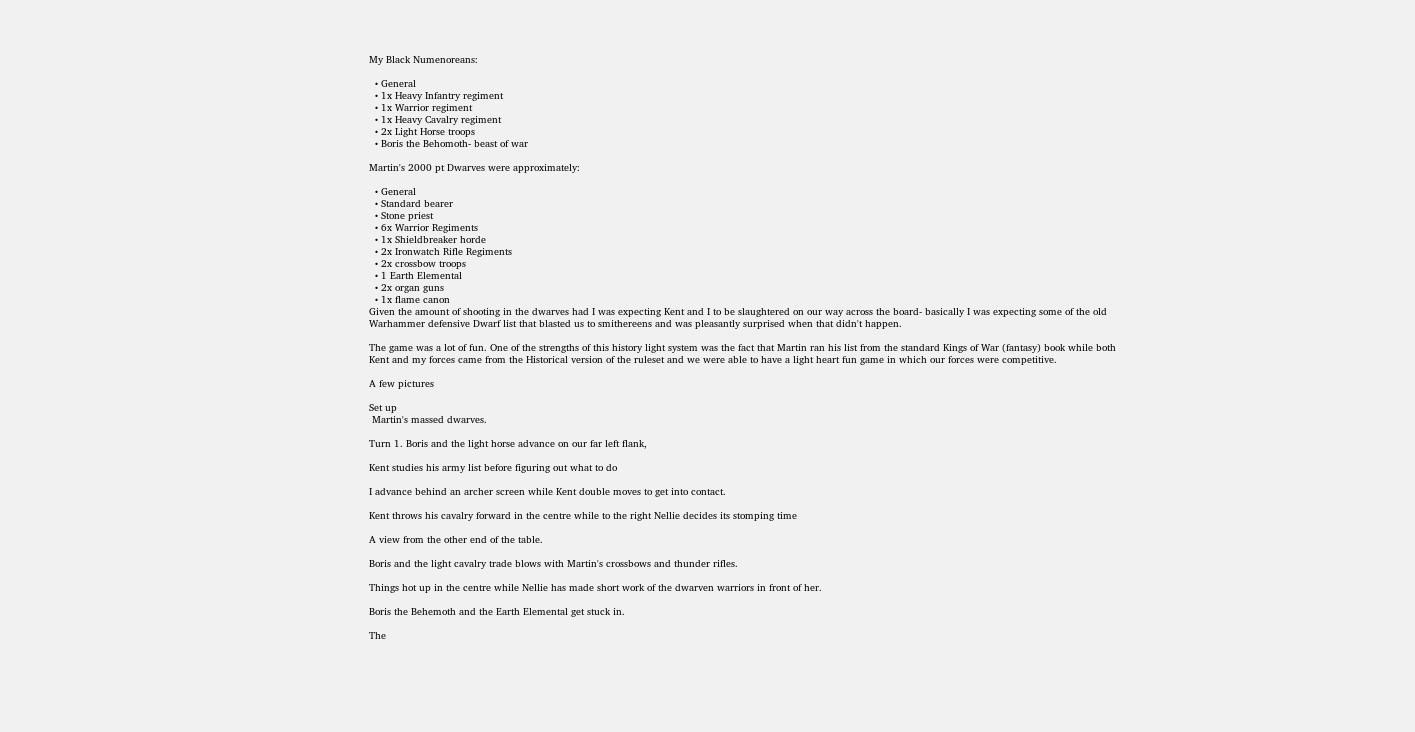My Black Numenoreans:

  • General
  • 1x Heavy Infantry regiment
  • 1x Warrior regiment
  • 1x Heavy Cavalry regiment
  • 2x Light Horse troops
  • Boris the Behomoth- beast of war

Martin's 2000 pt Dwarves were approximately:

  • General
  • Standard bearer
  • Stone priest
  • 6x Warrior Regiments
  • 1x Shieldbreaker horde
  • 2x Ironwatch Rifle Regiments
  • 2x crossbow troops
  • 1 Earth Elemental
  • 2x organ guns
  • 1x flame canon
Given the amount of shooting in the dwarves had I was expecting Kent and I to be slaughtered on our way across the board- basically I was expecting some of the old Warhammer defensive Dwarf list that blasted us to smithereens and was pleasantly surprised when that didn't happen.

The game was a lot of fun. One of the strengths of this history light system was the fact that Martin ran his list from the standard Kings of War (fantasy) book while both Kent and my forces came from the Historical version of the ruleset and we were able to have a light heart fun game in which our forces were competitive.

A few pictures

Set up
 Martin's massed dwarves.

Turn 1. Boris and the light horse advance on our far left flank,

Kent studies his army list before figuring out what to do

I advance behind an archer screen while Kent double moves to get into contact.

Kent throws his cavalry forward in the centre while to the right Nellie decides its stomping time

A view from the other end of the table.

Boris and the light cavalry trade blows with Martin's crossbows and thunder rifles.

Things hot up in the centre while Nellie has made short work of the dwarven warriors in front of her.

Boris the Behemoth and the Earth Elemental get stuck in.

The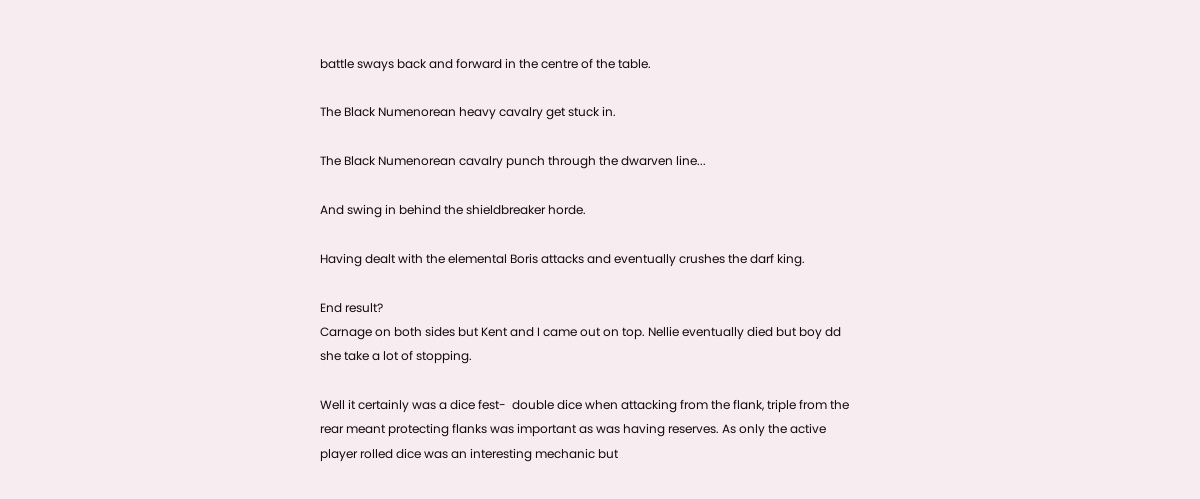battle sways back and forward in the centre of the table.

The Black Numenorean heavy cavalry get stuck in.

The Black Numenorean cavalry punch through the dwarven line...

And swing in behind the shieldbreaker horde.

Having dealt with the elemental Boris attacks and eventually crushes the darf king.

End result?
Carnage on both sides but Kent and I came out on top. Nellie eventually died but boy dd she take a lot of stopping.

Well it certainly was a dice fest-  double dice when attacking from the flank, triple from the rear meant protecting flanks was important as was having reserves. As only the active player rolled dice was an interesting mechanic but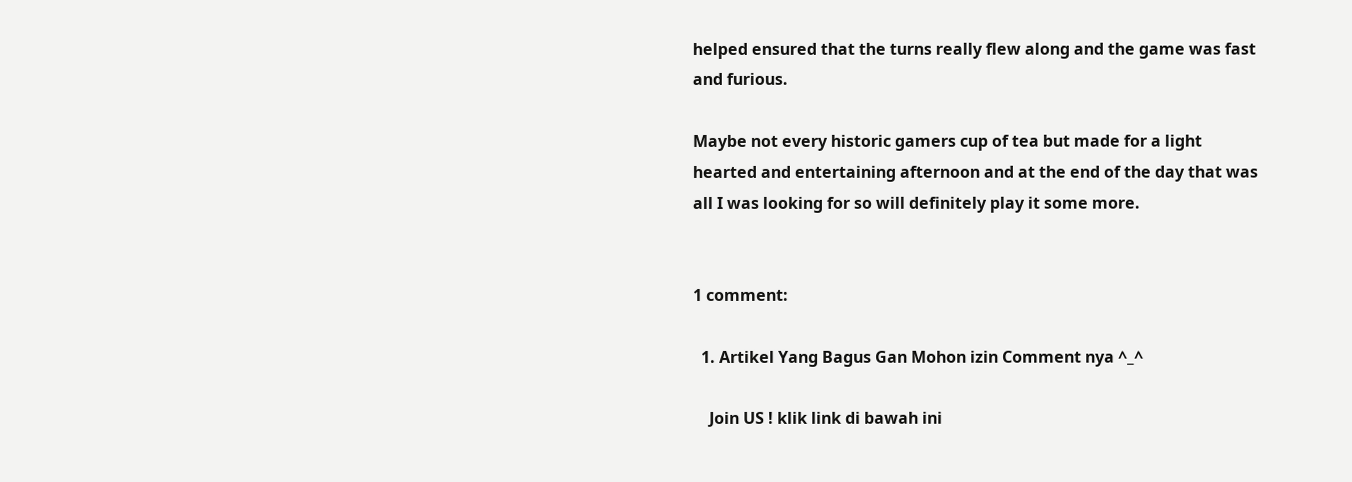helped ensured that the turns really flew along and the game was fast and furious.

Maybe not every historic gamers cup of tea but made for a light hearted and entertaining afternoon and at the end of the day that was all I was looking for so will definitely play it some more.


1 comment:

  1. Artikel Yang Bagus Gan Mohon izin Comment nya ^_^

    Join US ! klik link di bawah ini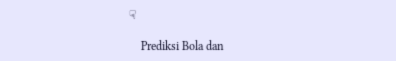☟

    Prediksi Bola dan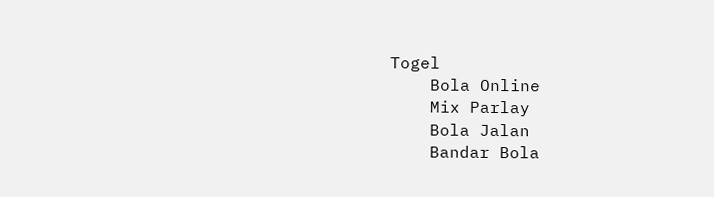Togel
    Bola Online
    Mix Parlay
    Bola Jalan
    Bandar Bola